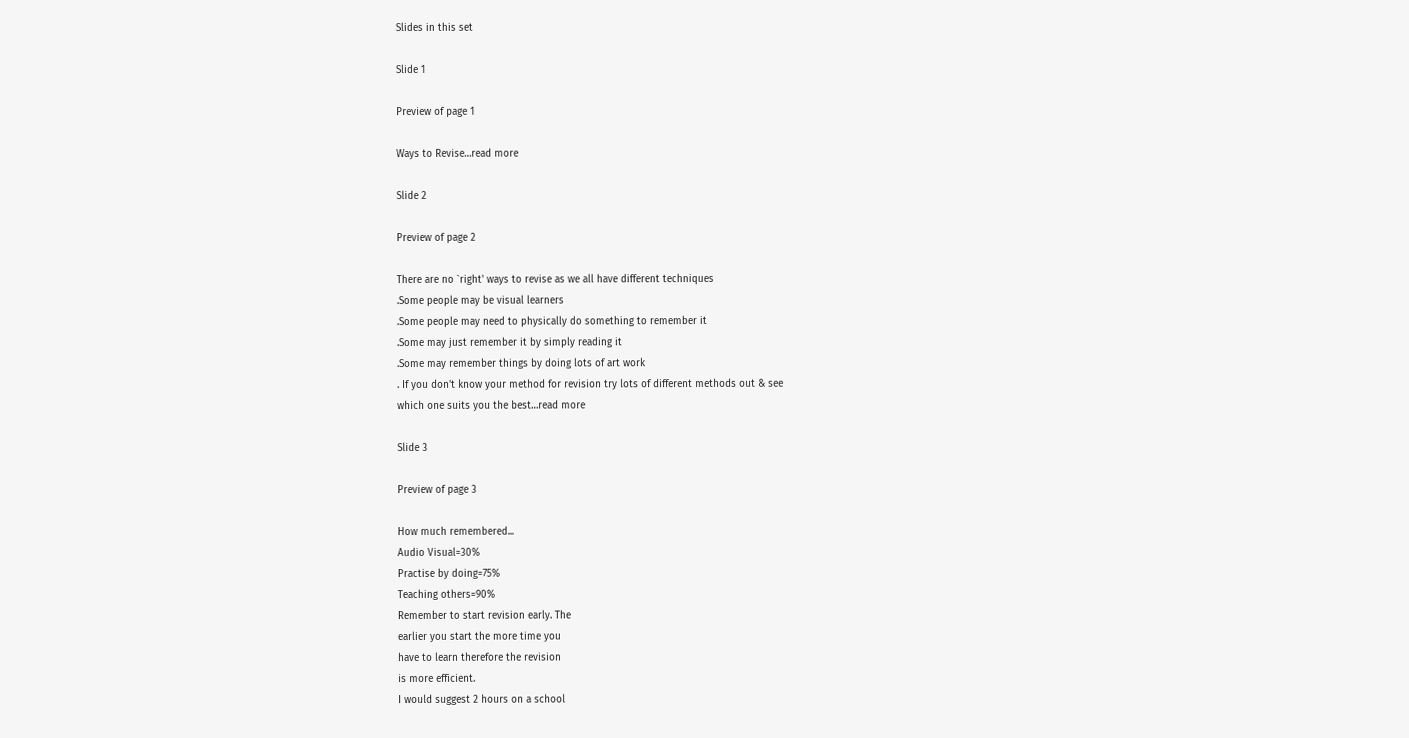Slides in this set

Slide 1

Preview of page 1

Ways to Revise…read more

Slide 2

Preview of page 2

There are no `right' ways to revise as we all have different techniques
.Some people may be visual learners
.Some people may need to physically do something to remember it
.Some may just remember it by simply reading it
.Some may remember things by doing lots of art work
. If you don't know your method for revision try lots of different methods out & see
which one suits you the best…read more

Slide 3

Preview of page 3

How much remembered...
Audio Visual=30%
Practise by doing=75%
Teaching others=90%
Remember to start revision early. The
earlier you start the more time you
have to learn therefore the revision
is more efficient.
I would suggest 2 hours on a school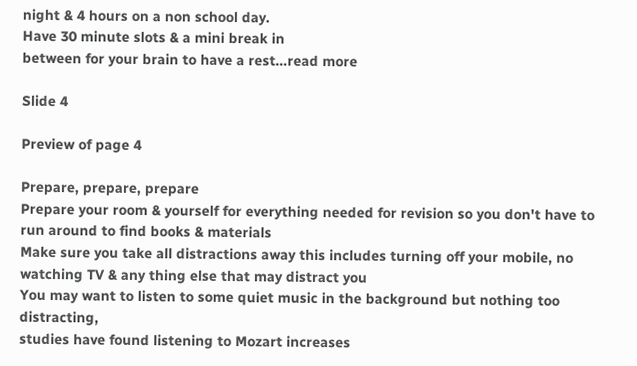night & 4 hours on a non school day.
Have 30 minute slots & a mini break in
between for your brain to have a rest…read more

Slide 4

Preview of page 4

Prepare, prepare, prepare
Prepare your room & yourself for everything needed for revision so you don't have to
run around to find books & materials
Make sure you take all distractions away this includes turning off your mobile, no
watching TV & any thing else that may distract you
You may want to listen to some quiet music in the background but nothing too distracting,
studies have found listening to Mozart increases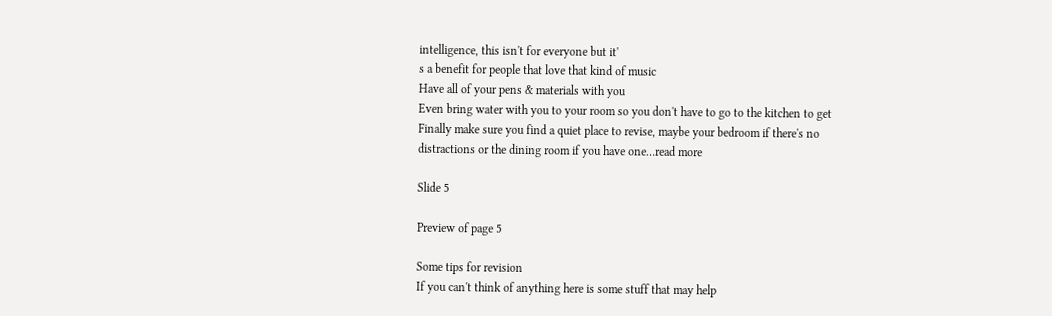intelligence, this isn't for everyone but it'
s a benefit for people that love that kind of music
Have all of your pens & materials with you
Even bring water with you to your room so you don't have to go to the kitchen to get
Finally make sure you find a quiet place to revise, maybe your bedroom if there's no
distractions or the dining room if you have one…read more

Slide 5

Preview of page 5

Some tips for revision
If you can't think of anything here is some stuff that may help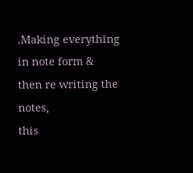.Making everything in note form & then re writing the notes,
this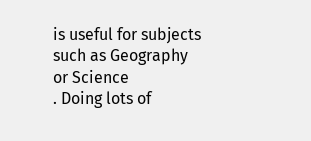is useful for subjects such as Geography or Science
. Doing lots of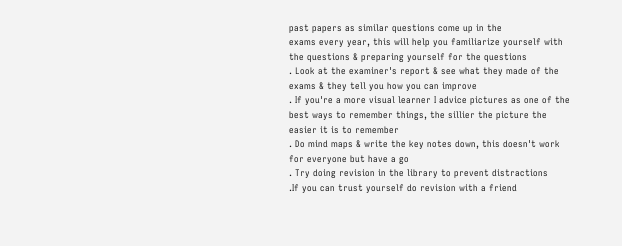past papers as similar questions come up in the
exams every year, this will help you familiarize yourself with
the questions & preparing yourself for the questions
. Look at the examiner's report & see what they made of the
exams & they tell you how you can improve
. If you're a more visual learner I advice pictures as one of the
best ways to remember things, the sillier the picture the
easier it is to remember
. Do mind maps & write the key notes down, this doesn't work
for everyone but have a go
. Try doing revision in the library to prevent distractions
.If you can trust yourself do revision with a friend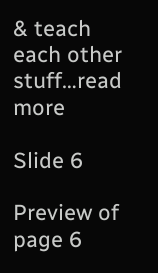& teach
each other stuff…read more

Slide 6

Preview of page 6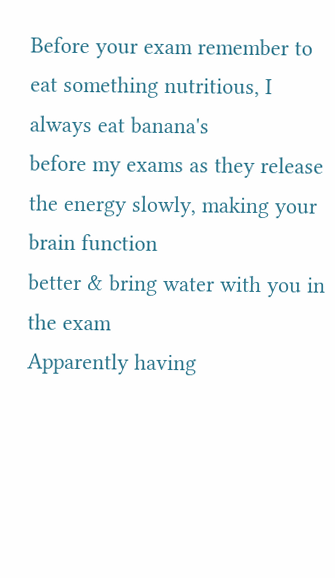Before your exam remember to eat something nutritious, I always eat banana's
before my exams as they release the energy slowly, making your brain function
better & bring water with you in the exam
Apparently having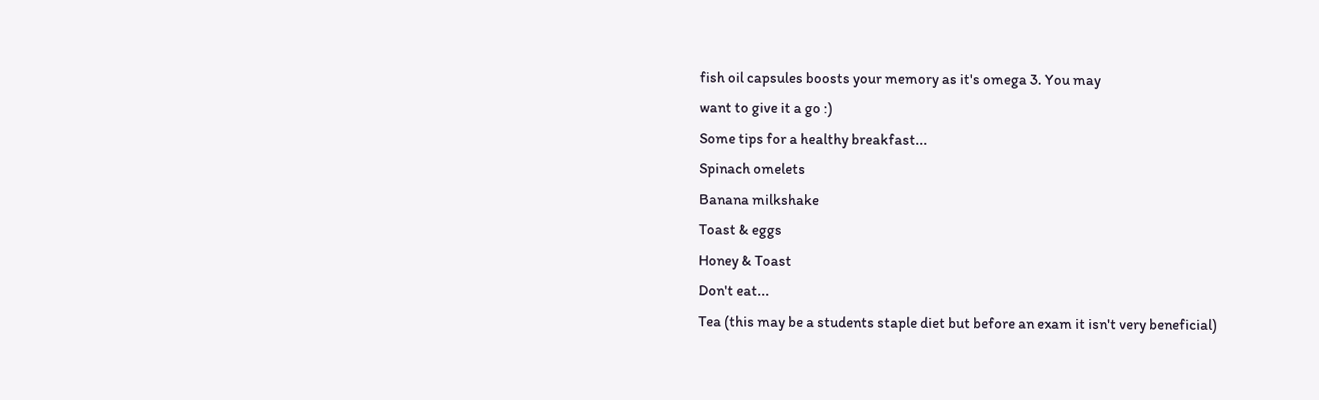fish oil capsules boosts your memory as it's omega 3. You may
want to give it a go :)
Some tips for a healthy breakfast...
Spinach omelets
Banana milkshake
Toast & eggs
Honey & Toast
Don't eat...
Tea (this may be a students staple diet but before an exam it isn't very beneficial)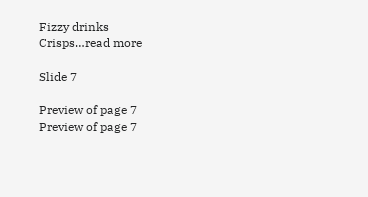Fizzy drinks
Crisps…read more

Slide 7

Preview of page 7
Preview of page 7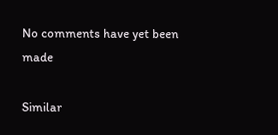No comments have yet been made

Similar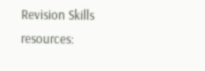Revision Skills resources: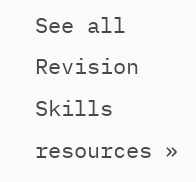See all Revision Skills resources »